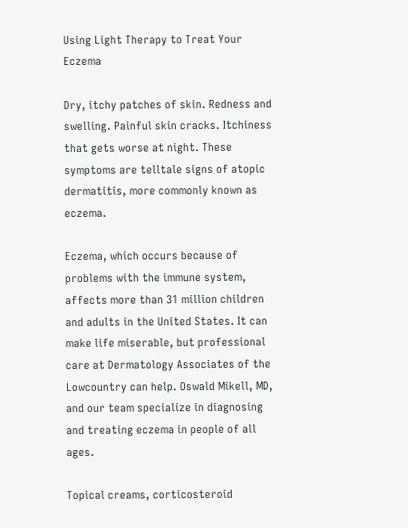Using Light Therapy to Treat Your Eczema

Dry, itchy patches of skin. Redness and swelling. Painful skin cracks. Itchiness that gets worse at night. These symptoms are telltale signs of atopic dermatitis, more commonly known as eczema.

Eczema, which occurs because of problems with the immune system, affects more than 31 million children and adults in the United States. It can make life miserable, but professional care at Dermatology Associates of the Lowcountry can help. Oswald Mikell, MD, and our team specialize in diagnosing and treating eczema in people of all ages.

Topical creams, corticosteroid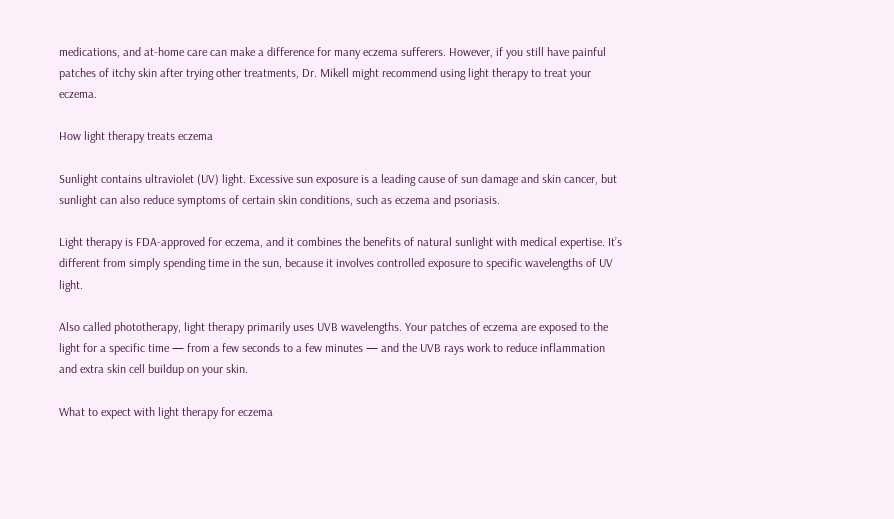medications, and at-home care can make a difference for many eczema sufferers. However, if you still have painful patches of itchy skin after trying other treatments, Dr. Mikell might recommend using light therapy to treat your eczema.

How light therapy treats eczema

Sunlight contains ultraviolet (UV) light. Excessive sun exposure is a leading cause of sun damage and skin cancer, but sunlight can also reduce symptoms of certain skin conditions, such as eczema and psoriasis.

Light therapy is FDA-approved for eczema, and it combines the benefits of natural sunlight with medical expertise. It’s different from simply spending time in the sun, because it involves controlled exposure to specific wavelengths of UV light.

Also called phototherapy, light therapy primarily uses UVB wavelengths. Your patches of eczema are exposed to the light for a specific time — from a few seconds to a few minutes — and the UVB rays work to reduce inflammation and extra skin cell buildup on your skin.

What to expect with light therapy for eczema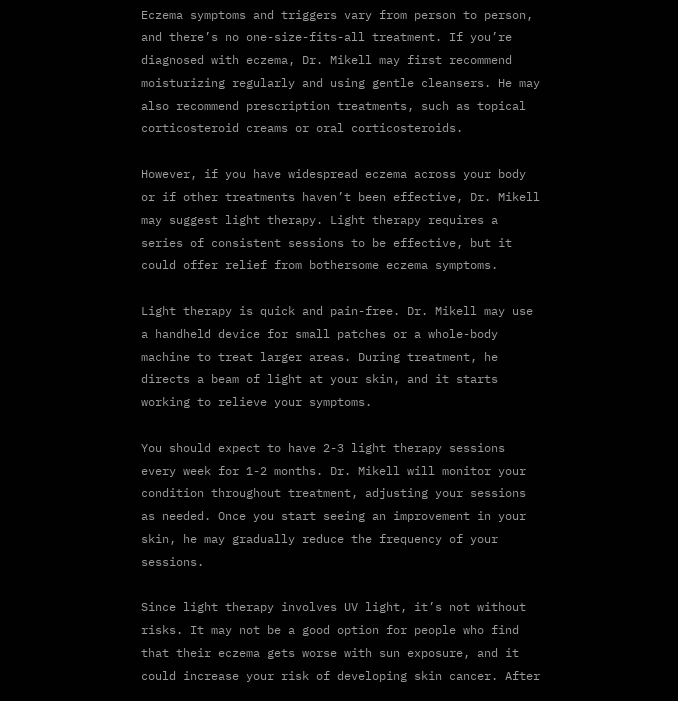Eczema symptoms and triggers vary from person to person, and there’s no one-size-fits-all treatment. If you’re diagnosed with eczema, Dr. Mikell may first recommend moisturizing regularly and using gentle cleansers. He may also recommend prescription treatments, such as topical corticosteroid creams or oral corticosteroids.

However, if you have widespread eczema across your body or if other treatments haven’t been effective, Dr. Mikell may suggest light therapy. Light therapy requires a series of consistent sessions to be effective, but it could offer relief from bothersome eczema symptoms.

Light therapy is quick and pain-free. Dr. Mikell may use a handheld device for small patches or a whole-body machine to treat larger areas. During treatment, he directs a beam of light at your skin, and it starts working to relieve your symptoms.

You should expect to have 2-3 light therapy sessions every week for 1-2 months. Dr. Mikell will monitor your condition throughout treatment, adjusting your sessions as needed. Once you start seeing an improvement in your skin, he may gradually reduce the frequency of your sessions.

Since light therapy involves UV light, it’s not without risks. It may not be a good option for people who find that their eczema gets worse with sun exposure, and it could increase your risk of developing skin cancer. After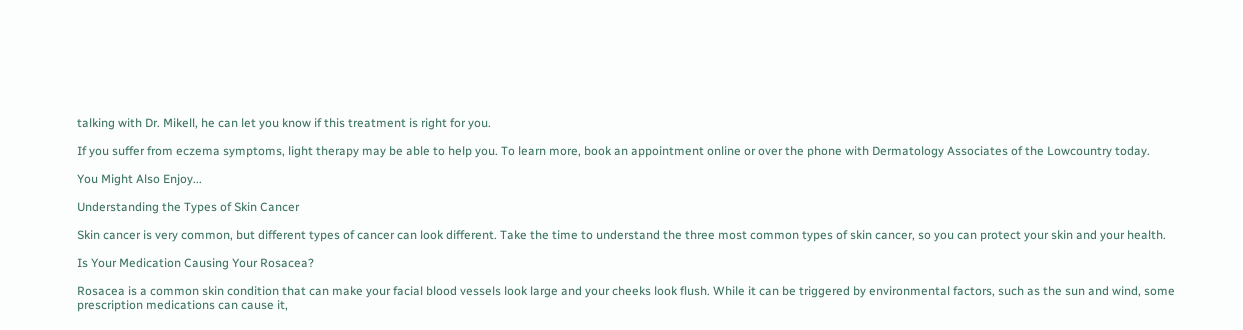talking with Dr. Mikell, he can let you know if this treatment is right for you.

If you suffer from eczema symptoms, light therapy may be able to help you. To learn more, book an appointment online or over the phone with Dermatology Associates of the Lowcountry today.

You Might Also Enjoy...

Understanding the Types of Skin Cancer

Skin cancer is very common, but different types of cancer can look different. Take the time to understand the three most common types of skin cancer, so you can protect your skin and your health.

Is Your Medication Causing Your Rosacea?

Rosacea is a common skin condition that can make your facial blood vessels look large and your cheeks look flush. While it can be triggered by environmental factors, such as the sun and wind, some prescription medications can cause it,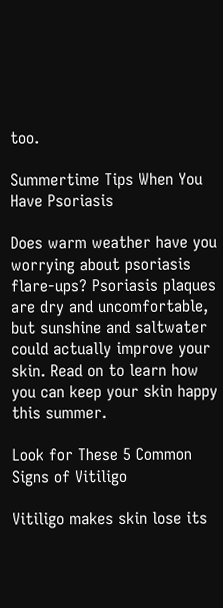too.

Summertime Tips When You Have Psoriasis

Does warm weather have you worrying about psoriasis flare-ups? Psoriasis plaques are dry and uncomfortable, but sunshine and saltwater could actually improve your skin. Read on to learn how you can keep your skin happy this summer.

Look for These 5 Common Signs of Vitiligo

Vitiligo makes skin lose its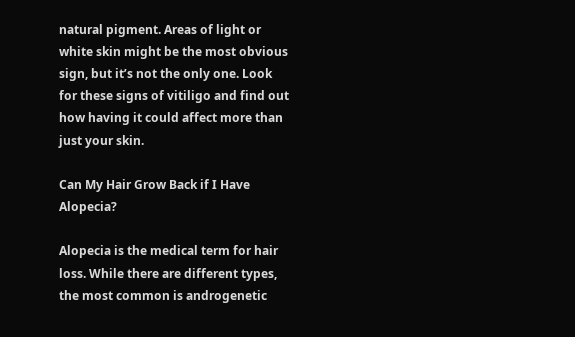natural pigment. Areas of light or white skin might be the most obvious sign, but it’s not the only one. Look for these signs of vitiligo and find out how having it could affect more than just your skin.

Can My Hair Grow Back if I Have Alopecia?

Alopecia is the medical term for hair loss. While there are different types, the most common is androgenetic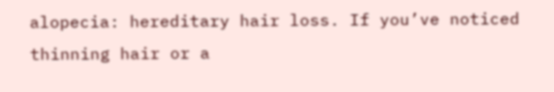alopecia: hereditary hair loss. If you’ve noticed thinning hair or a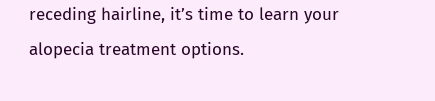receding hairline, it’s time to learn your alopecia treatment options.